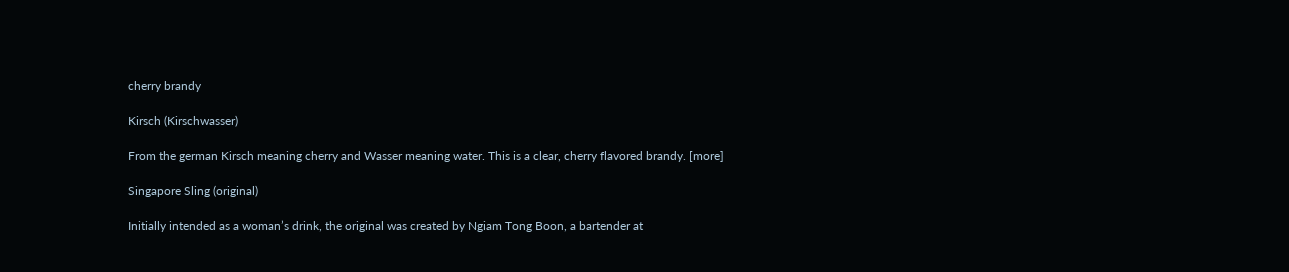cherry brandy

Kirsch (Kirschwasser)

From the german Kirsch meaning cherry and Wasser meaning water. This is a clear, cherry flavored brandy. [more]

Singapore Sling (original)

Initially intended as a woman’s drink, the original was created by Ngiam Tong Boon, a bartender at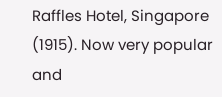Raffles Hotel, Singapore (1915). Now very popular and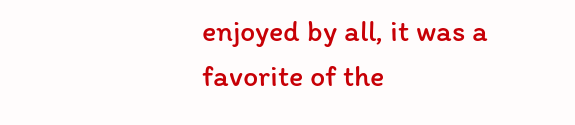enjoyed by all, it was a favorite of the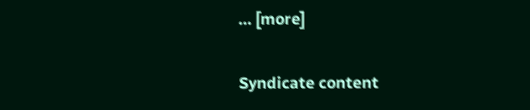… [more]

Syndicate content